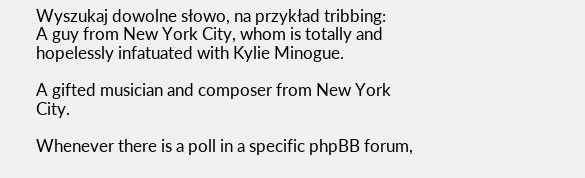Wyszukaj dowolne słowo, na przykład tribbing:
A guy from New York City, whom is totally and hopelessly infatuated with Kylie Minogue.

A gifted musician and composer from New York City.

Whenever there is a poll in a specific phpBB forum,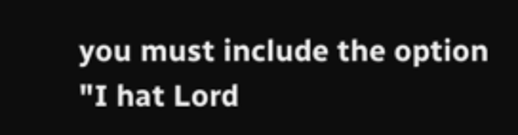you must include the option "I hat Lord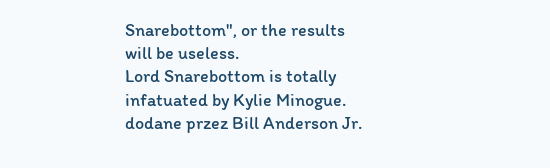Snarebottom", or the results will be useless.
Lord Snarebottom is totally infatuated by Kylie Minogue.
dodane przez Bill Anderson Jr.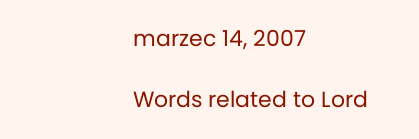marzec 14, 2007

Words related to Lord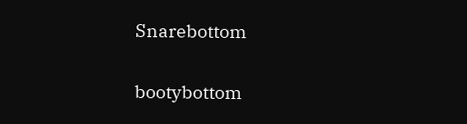Snarebottom

bootybottom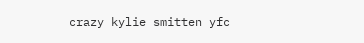crazy kylie smitten yfc